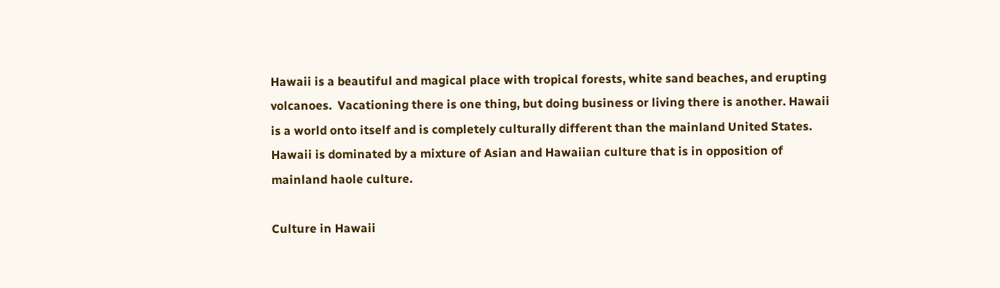Hawaii is a beautiful and magical place with tropical forests, white sand beaches, and erupting volcanoes.  Vacationing there is one thing, but doing business or living there is another. Hawaii is a world onto itself and is completely culturally different than the mainland United States. Hawaii is dominated by a mixture of Asian and Hawaiian culture that is in opposition of mainland haole culture.

Culture in Hawaii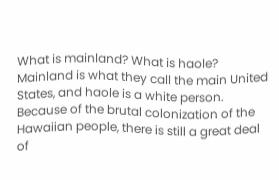What is mainland? What is haole? Mainland is what they call the main United States, and haole is a white person. Because of the brutal colonization of the Hawaiian people, there is still a great deal of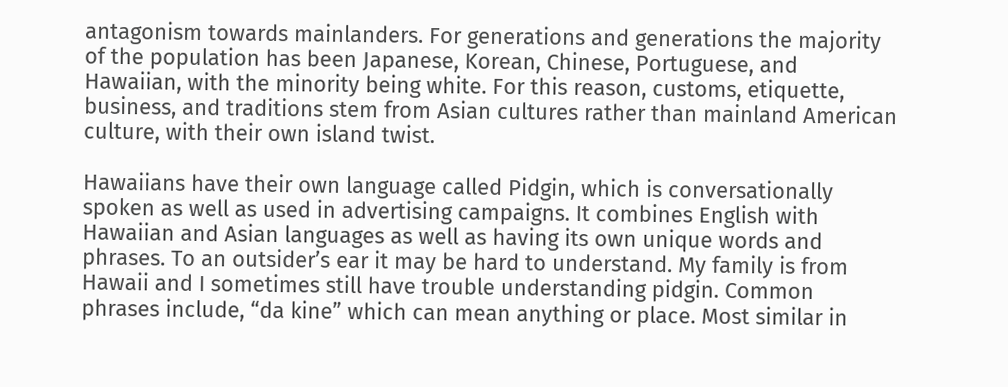antagonism towards mainlanders. For generations and generations the majority of the population has been Japanese, Korean, Chinese, Portuguese, and Hawaiian, with the minority being white. For this reason, customs, etiquette, business, and traditions stem from Asian cultures rather than mainland American culture, with their own island twist.

Hawaiians have their own language called Pidgin, which is conversationally spoken as well as used in advertising campaigns. It combines English with Hawaiian and Asian languages as well as having its own unique words and phrases. To an outsider’s ear it may be hard to understand. My family is from Hawaii and I sometimes still have trouble understanding pidgin. Common phrases include, “da kine” which can mean anything or place. Most similar in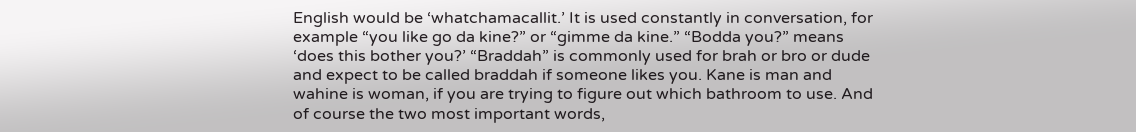English would be ‘whatchamacallit.’ It is used constantly in conversation, for example “you like go da kine?” or “gimme da kine.” “Bodda you?” means ‘does this bother you?’ “Braddah” is commonly used for brah or bro or dude and expect to be called braddah if someone likes you. Kane is man and wahine is woman, if you are trying to figure out which bathroom to use. And of course the two most important words,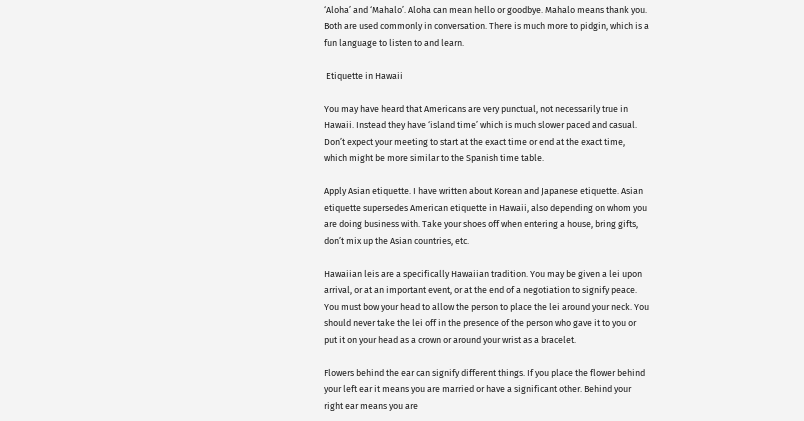‘Aloha’ and ‘Mahalo’. Aloha can mean hello or goodbye. Mahalo means thank you. Both are used commonly in conversation. There is much more to pidgin, which is a fun language to listen to and learn.

 Etiquette in Hawaii

You may have heard that Americans are very punctual, not necessarily true in Hawaii. Instead they have ‘island time’ which is much slower paced and casual. Don’t expect your meeting to start at the exact time or end at the exact time, which might be more similar to the Spanish time table.

Apply Asian etiquette. I have written about Korean and Japanese etiquette. Asian etiquette supersedes American etiquette in Hawaii, also depending on whom you are doing business with. Take your shoes off when entering a house, bring gifts, don’t mix up the Asian countries, etc.

Hawaiian leis are a specifically Hawaiian tradition. You may be given a lei upon arrival, or at an important event, or at the end of a negotiation to signify peace. You must bow your head to allow the person to place the lei around your neck. You should never take the lei off in the presence of the person who gave it to you or put it on your head as a crown or around your wrist as a bracelet.

Flowers behind the ear can signify different things. If you place the flower behind your left ear it means you are married or have a significant other. Behind your right ear means you are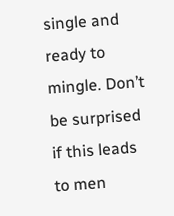single and ready to mingle. Don’t be surprised if this leads to men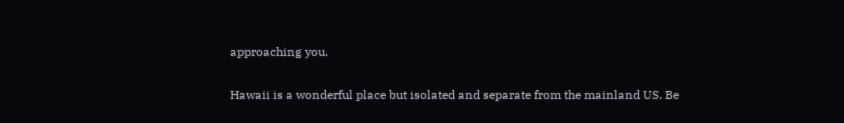approaching you.

Hawaii is a wonderful place but isolated and separate from the mainland US. Be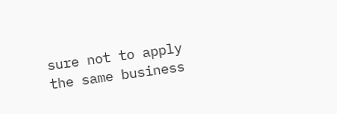sure not to apply the same business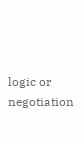logic or negotiation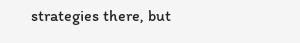strategies there, but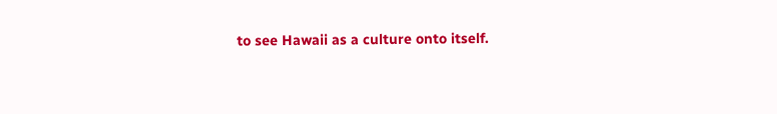to see Hawaii as a culture onto itself.